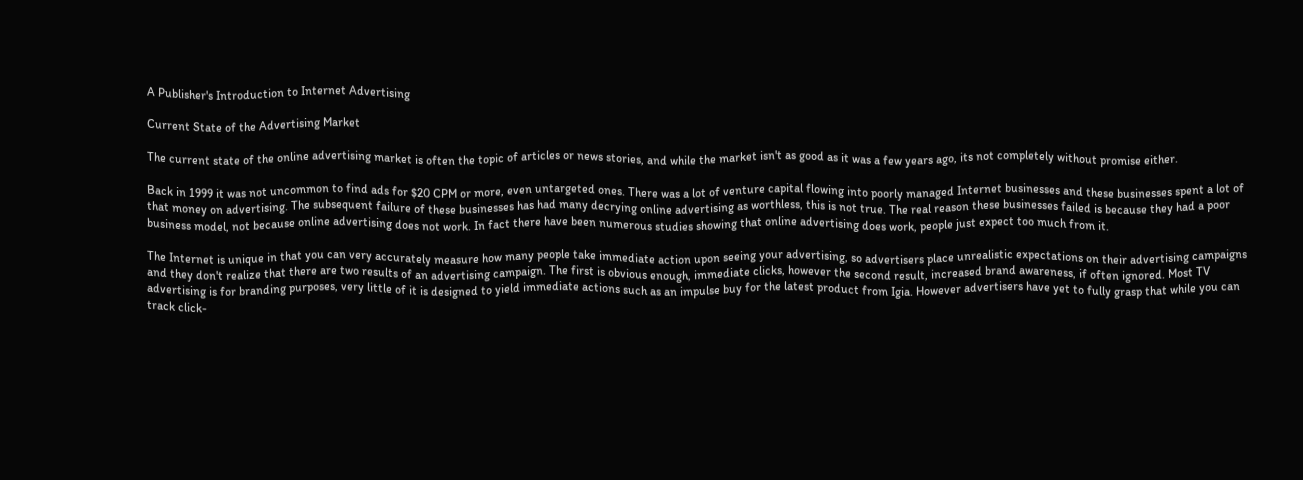A Publisher's Introduction to Internet Advertising

Current State of the Advertising Market

The current state of the online advertising market is often the topic of articles or news stories, and while the market isn't as good as it was a few years ago, its not completely without promise either.

Back in 1999 it was not uncommon to find ads for $20 CPM or more, even untargeted ones. There was a lot of venture capital flowing into poorly managed Internet businesses and these businesses spent a lot of that money on advertising. The subsequent failure of these businesses has had many decrying online advertising as worthless, this is not true. The real reason these businesses failed is because they had a poor business model, not because online advertising does not work. In fact there have been numerous studies showing that online advertising does work, people just expect too much from it.

The Internet is unique in that you can very accurately measure how many people take immediate action upon seeing your advertising, so advertisers place unrealistic expectations on their advertising campaigns and they don't realize that there are two results of an advertising campaign. The first is obvious enough, immediate clicks, however the second result, increased brand awareness, if often ignored. Most TV advertising is for branding purposes, very little of it is designed to yield immediate actions such as an impulse buy for the latest product from Igia. However advertisers have yet to fully grasp that while you can track click-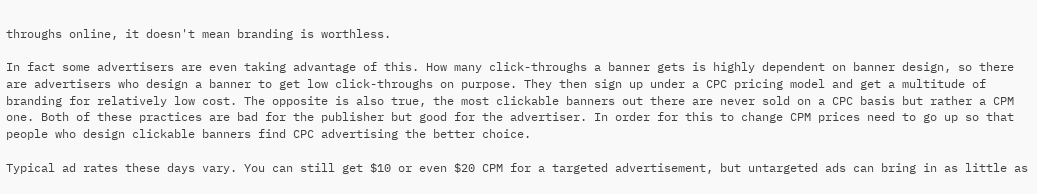throughs online, it doesn't mean branding is worthless.

In fact some advertisers are even taking advantage of this. How many click-throughs a banner gets is highly dependent on banner design, so there are advertisers who design a banner to get low click-throughs on purpose. They then sign up under a CPC pricing model and get a multitude of branding for relatively low cost. The opposite is also true, the most clickable banners out there are never sold on a CPC basis but rather a CPM one. Both of these practices are bad for the publisher but good for the advertiser. In order for this to change CPM prices need to go up so that people who design clickable banners find CPC advertising the better choice.

Typical ad rates these days vary. You can still get $10 or even $20 CPM for a targeted advertisement, but untargeted ads can bring in as little as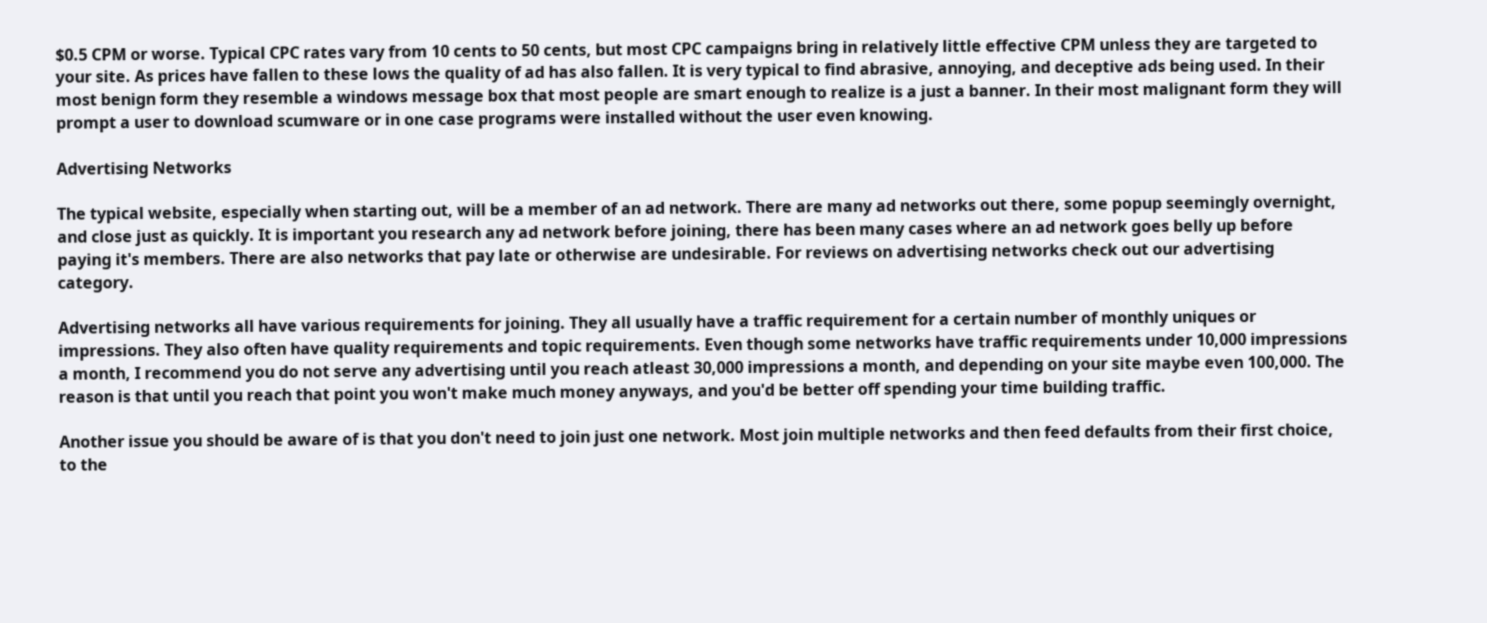$0.5 CPM or worse. Typical CPC rates vary from 10 cents to 50 cents, but most CPC campaigns bring in relatively little effective CPM unless they are targeted to your site. As prices have fallen to these lows the quality of ad has also fallen. It is very typical to find abrasive, annoying, and deceptive ads being used. In their most benign form they resemble a windows message box that most people are smart enough to realize is a just a banner. In their most malignant form they will prompt a user to download scumware or in one case programs were installed without the user even knowing.

Advertising Networks

The typical website, especially when starting out, will be a member of an ad network. There are many ad networks out there, some popup seemingly overnight, and close just as quickly. It is important you research any ad network before joining, there has been many cases where an ad network goes belly up before paying it's members. There are also networks that pay late or otherwise are undesirable. For reviews on advertising networks check out our advertising category.

Advertising networks all have various requirements for joining. They all usually have a traffic requirement for a certain number of monthly uniques or impressions. They also often have quality requirements and topic requirements. Even though some networks have traffic requirements under 10,000 impressions a month, I recommend you do not serve any advertising until you reach atleast 30,000 impressions a month, and depending on your site maybe even 100,000. The reason is that until you reach that point you won't make much money anyways, and you'd be better off spending your time building traffic.

Another issue you should be aware of is that you don't need to join just one network. Most join multiple networks and then feed defaults from their first choice, to the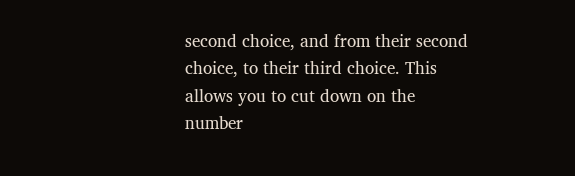second choice, and from their second choice, to their third choice. This allows you to cut down on the number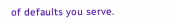of defaults you serve.